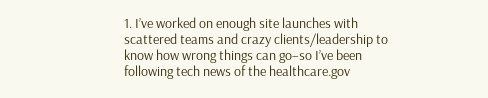1. I’ve worked on enough site launches with scattered teams and crazy clients/leadership to know how wrong things can go–so I’ve been following tech news of the healthcare.gov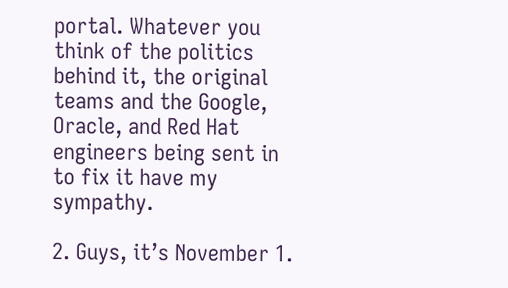portal. Whatever you think of the politics behind it, the original teams and the Google, Oracle, and Red Hat engineers being sent in to fix it have my sympathy.

2. Guys, it’s November 1.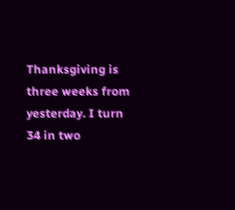Thanksgiving is three weeks from yesterday. I turn 34 in two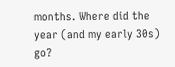months. Where did the year (and my early 30s) go?